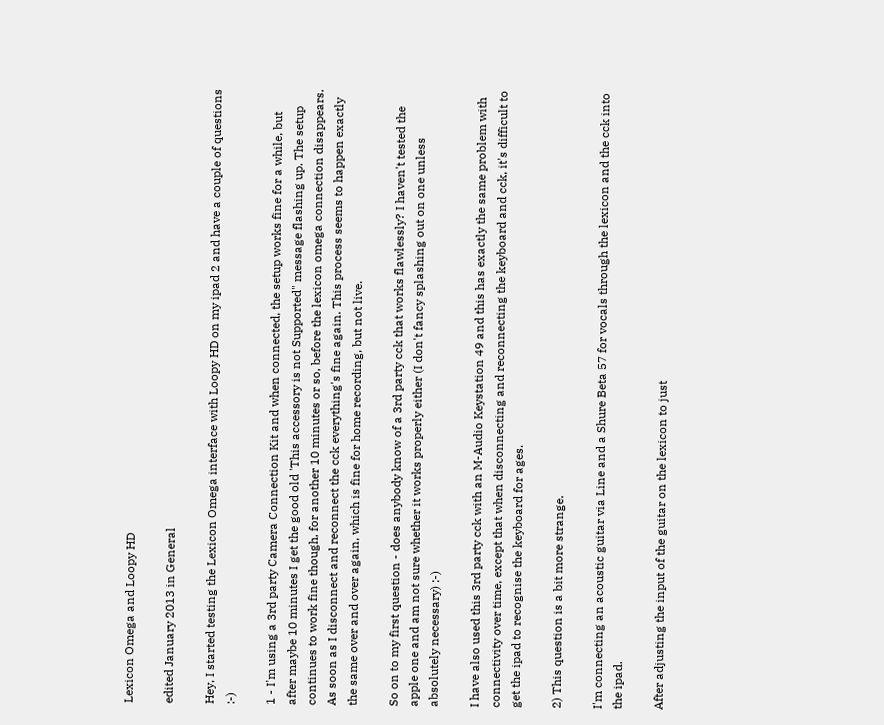Lexicon Omega and Loopy HD

edited January 2013 in General

Hey, I started testing the Lexicon Omega interface with Loopy HD on my ipad 2 and have a couple of questions :-)

1 - I'm using a 3rd party Camera Connection Kit and when connected, the setup works fine for a while, but after maybe 10 minutes I get the good old 'This accessory is not Supported" message flashing up. The setup continues to work fine though, for another 10 minutes or so, before the lexicon omega connection disappears. As soon as I disconnect and reconnect the cck everything's fine again. This process seems to happen exactly the same over and over again, which is fine for home recording, but not live.

So on to my first question - does anybody know of a 3rd party cck that works flawlessly? I haven't tested the apple one and am not sure whether it works properly either (I don't fancy splashing out on one unless absolutely necessary) :-)

I have also used this 3rd party cck with an M-Audio Keystation 49 and this has exactly the same problem with connectivity over time, except that when disconnecting and reconnecting the keyboard and cck, it's difficult to get the ipad to recognise the keyboard for ages.

2) This question is a bit more strange.

I'm connecting an acoustic guitar via Line and a Shure Beta 57 for vocals through the lexicon and the cck into the ipad.

After adjusting the input of the guitar on the lexicon to just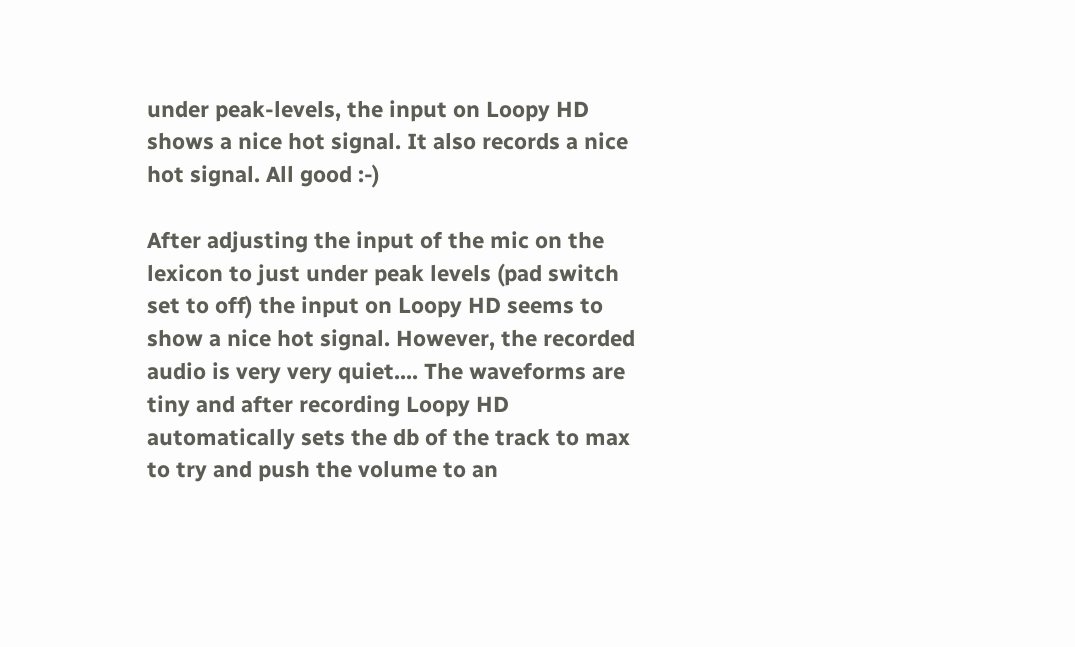under peak-levels, the input on Loopy HD shows a nice hot signal. It also records a nice hot signal. All good :-)

After adjusting the input of the mic on the lexicon to just under peak levels (pad switch set to off) the input on Loopy HD seems to show a nice hot signal. However, the recorded audio is very very quiet.... The waveforms are tiny and after recording Loopy HD automatically sets the db of the track to max to try and push the volume to an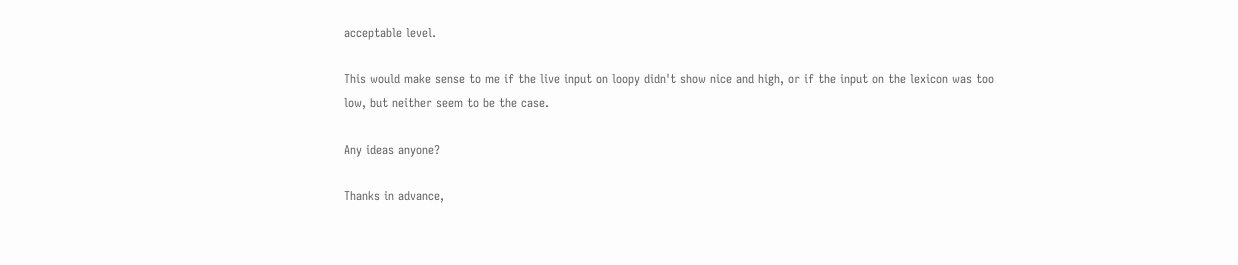acceptable level.

This would make sense to me if the live input on loopy didn't show nice and high, or if the input on the lexicon was too low, but neither seem to be the case.

Any ideas anyone?

Thanks in advance,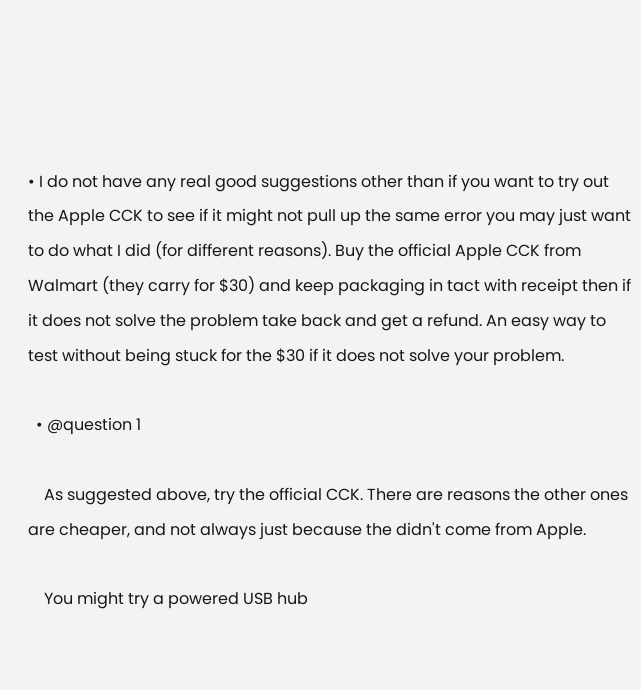• I do not have any real good suggestions other than if you want to try out the Apple CCK to see if it might not pull up the same error you may just want to do what I did (for different reasons). Buy the official Apple CCK from Walmart (they carry for $30) and keep packaging in tact with receipt then if it does not solve the problem take back and get a refund. An easy way to test without being stuck for the $30 if it does not solve your problem.

  • @question 1

    As suggested above, try the official CCK. There are reasons the other ones are cheaper, and not always just because the didn't come from Apple.

    You might try a powered USB hub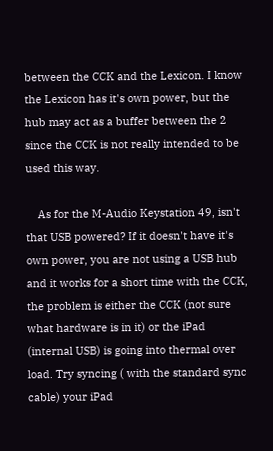between the CCK and the Lexicon. I know the Lexicon has it's own power, but the hub may act as a buffer between the 2 since the CCK is not really intended to be used this way.

    As for the M-Audio Keystation 49, isn't that USB powered? If it doesn't have it's own power, you are not using a USB hub and it works for a short time with the CCK, the problem is either the CCK (not sure what hardware is in it) or the iPad (internal USB) is going into thermal over load. Try syncing ( with the standard sync cable) your iPad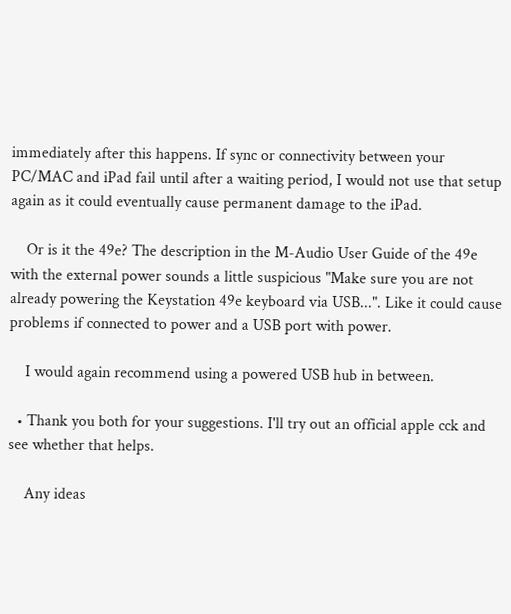immediately after this happens. If sync or connectivity between your PC/MAC and iPad fail until after a waiting period, I would not use that setup again as it could eventually cause permanent damage to the iPad.

    Or is it the 49e? The description in the M-Audio User Guide of the 49e with the external power sounds a little suspicious "Make sure you are not already powering the Keystation 49e keyboard via USB...". Like it could cause problems if connected to power and a USB port with power.

    I would again recommend using a powered USB hub in between.

  • Thank you both for your suggestions. I'll try out an official apple cck and see whether that helps.

    Any ideas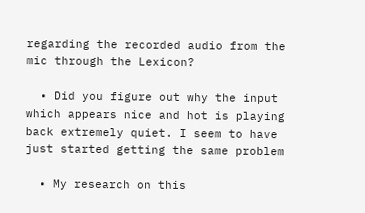regarding the recorded audio from the mic through the Lexicon?

  • Did you figure out why the input which appears nice and hot is playing back extremely quiet. I seem to have just started getting the same problem

  • My research on this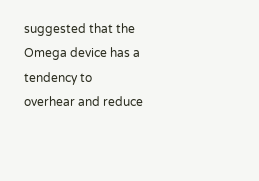suggested that the Omega device has a tendency to overhear and reduce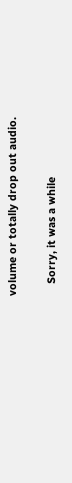volume or totally drop out audio.

    Sorry, it was a while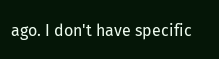ago. I don't have specific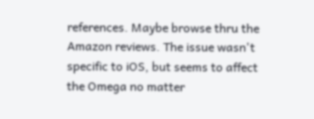references. Maybe browse thru the Amazon reviews. The issue wasn't specific to iOS, but seems to affect the Omega no matter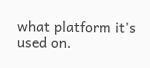what platform it's used on.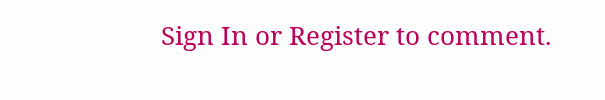Sign In or Register to comment.